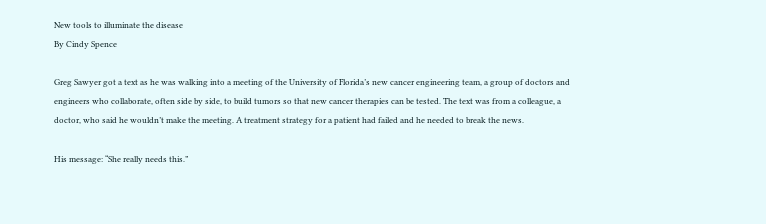New tools to illuminate the disease
By Cindy Spence

Greg Sawyer got a text as he was walking into a meeting of the University of Florida’s new cancer engineering team, a group of doctors and engineers who collaborate, often side by side, to build tumors so that new cancer therapies can be tested. The text was from a colleague, a doctor, who said he wouldn’t make the meeting. A treatment strategy for a patient had failed and he needed to break the news.

His message: “She really needs this.”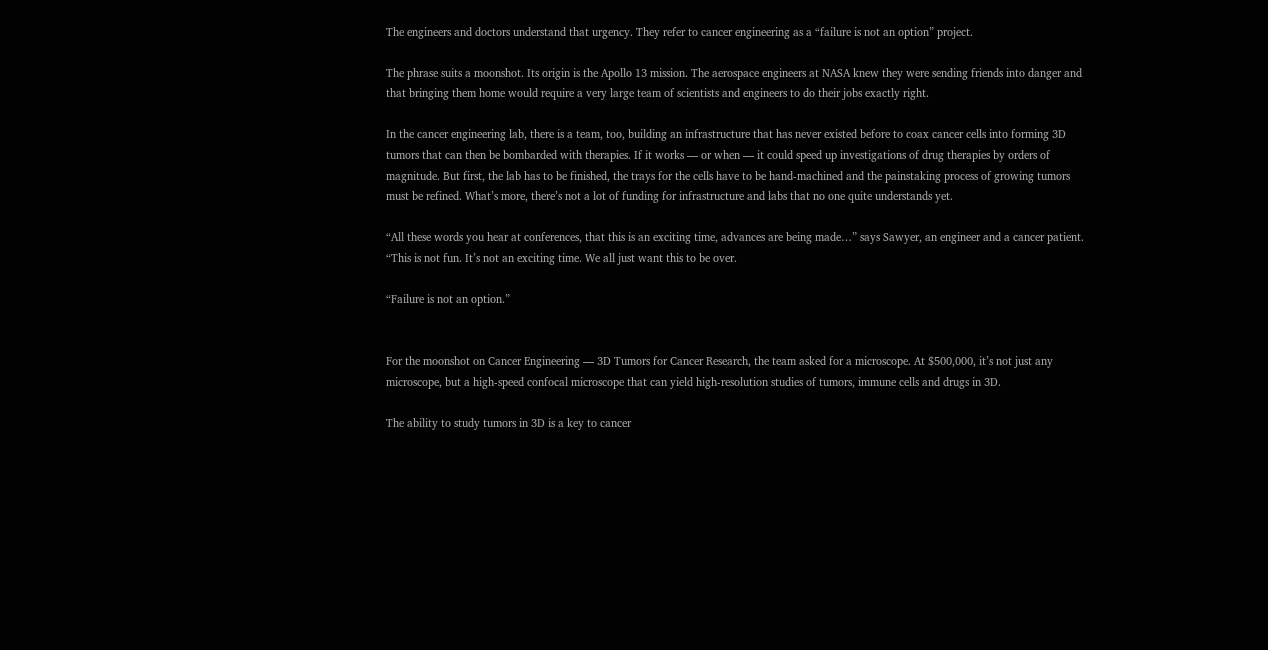The engineers and doctors understand that urgency. They refer to cancer engineering as a “failure is not an option” project.

The phrase suits a moonshot. Its origin is the Apollo 13 mission. The aerospace engineers at NASA knew they were sending friends into danger and that bringing them home would require a very large team of scientists and engineers to do their jobs exactly right.

In the cancer engineering lab, there is a team, too, building an infrastructure that has never existed before to coax cancer cells into forming 3D tumors that can then be bombarded with therapies. If it works — or when — it could speed up investigations of drug therapies by orders of magnitude. But first, the lab has to be finished, the trays for the cells have to be hand-machined and the painstaking process of growing tumors must be refined. What’s more, there’s not a lot of funding for infrastructure and labs that no one quite understands yet.

“All these words you hear at conferences, that this is an exciting time, advances are being made…” says Sawyer, an engineer and a cancer patient. “This is not fun. It’s not an exciting time. We all just want this to be over.

“Failure is not an option.”


For the moonshot on Cancer Engineering — 3D Tumors for Cancer Research, the team asked for a microscope. At $500,000, it’s not just any microscope, but a high-speed confocal microscope that can yield high-resolution studies of tumors, immune cells and drugs in 3D.

The ability to study tumors in 3D is a key to cancer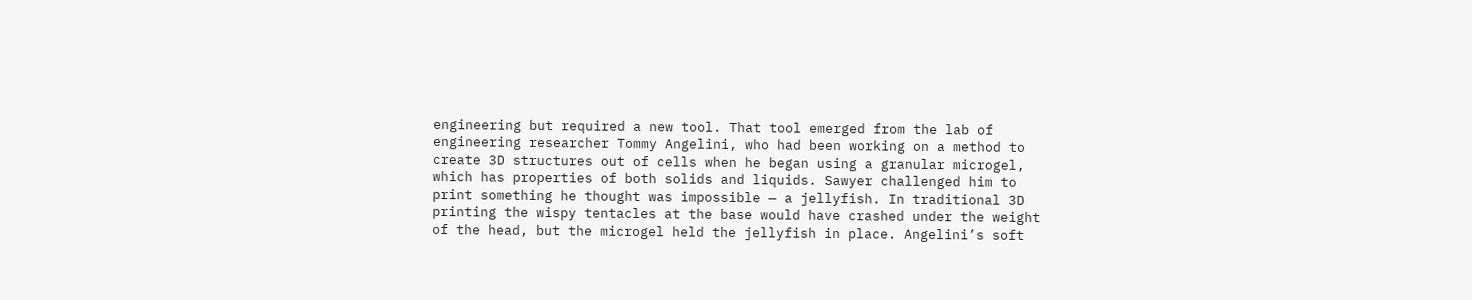engineering but required a new tool. That tool emerged from the lab of engineering researcher Tommy Angelini, who had been working on a method to create 3D structures out of cells when he began using a granular microgel, which has properties of both solids and liquids. Sawyer challenged him to print something he thought was impossible — a jellyfish. In traditional 3D printing the wispy tentacles at the base would have crashed under the weight of the head, but the microgel held the jellyfish in place. Angelini’s soft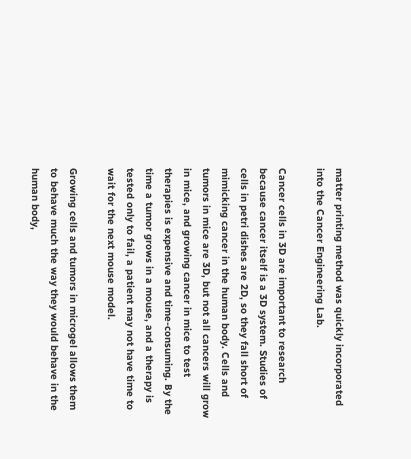matter printing method was quickly incorporated into the Cancer Engineering Lab.

Cancer cells in 3D are important to research because cancer itself is a 3D system. Studies of cells in petri dishes are 2D, so they fall short of mimicking cancer in the human body. Cells and tumors in mice are 3D, but not all cancers will grow in mice, and growing cancer in mice to test therapies is expensive and time-consuming. By the time a tumor grows in a mouse, and a therapy is tested only to fail, a patient may not have time to wait for the next mouse model.

Growing cells and tumors in microgel allows them to behave much the way they would behave in the human body,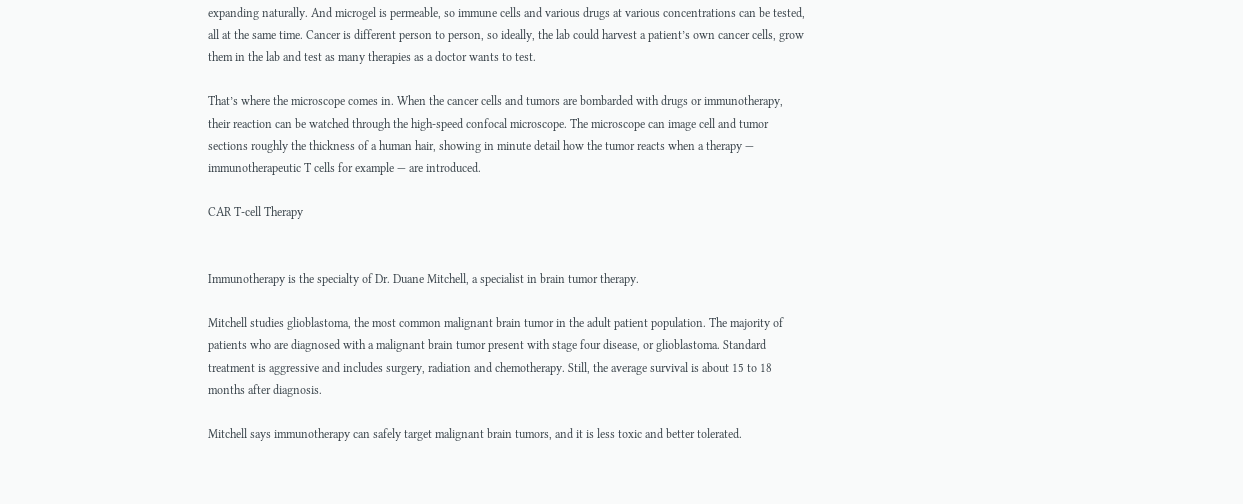expanding naturally. And microgel is permeable, so immune cells and various drugs at various concentrations can be tested, all at the same time. Cancer is different person to person, so ideally, the lab could harvest a patient’s own cancer cells, grow them in the lab and test as many therapies as a doctor wants to test.

That’s where the microscope comes in. When the cancer cells and tumors are bombarded with drugs or immunotherapy, their reaction can be watched through the high-speed confocal microscope. The microscope can image cell and tumor sections roughly the thickness of a human hair, showing in minute detail how the tumor reacts when a therapy — immunotherapeutic T cells for example — are introduced.

CAR T-cell Therapy


Immunotherapy is the specialty of Dr. Duane Mitchell, a specialist in brain tumor therapy.

Mitchell studies glioblastoma, the most common malignant brain tumor in the adult patient population. The majority of patients who are diagnosed with a malignant brain tumor present with stage four disease, or glioblastoma. Standard treatment is aggressive and includes surgery, radiation and chemotherapy. Still, the average survival is about 15 to 18 months after diagnosis.

Mitchell says immunotherapy can safely target malignant brain tumors, and it is less toxic and better tolerated.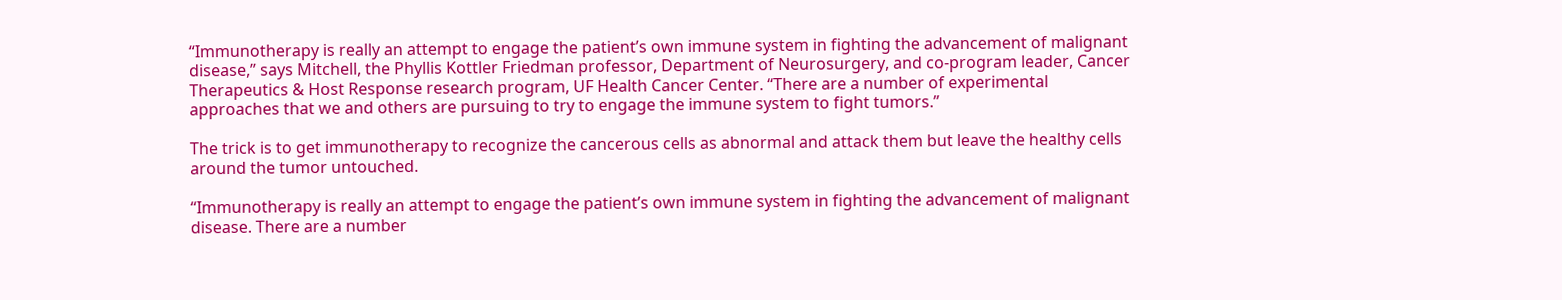“Immunotherapy is really an attempt to engage the patient’s own immune system in fighting the advancement of malignant disease,” says Mitchell, the Phyllis Kottler Friedman professor, Department of Neurosurgery, and co-program leader, Cancer Therapeutics & Host Response research program, UF Health Cancer Center. “There are a number of experimental approaches that we and others are pursuing to try to engage the immune system to fight tumors.”

The trick is to get immunotherapy to recognize the cancerous cells as abnormal and attack them but leave the healthy cells around the tumor untouched.

“Immunotherapy is really an attempt to engage the patient’s own immune system in fighting the advancement of malignant disease. There are a number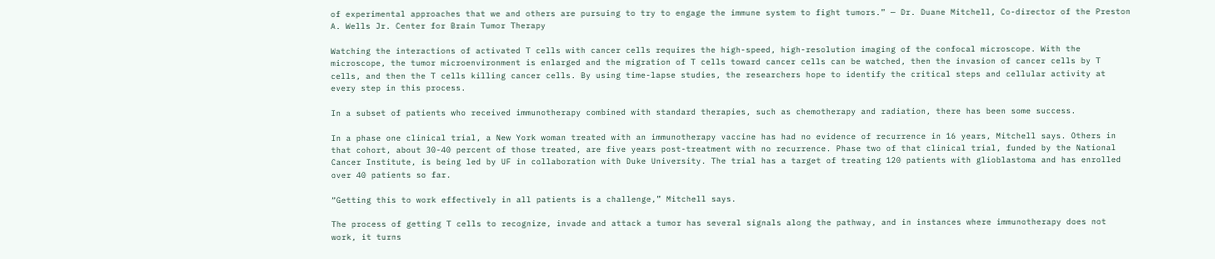of experimental approaches that we and others are pursuing to try to engage the immune system to fight tumors.” — Dr. Duane Mitchell, Co-director of the Preston A. Wells Jr. Center for Brain Tumor Therapy

Watching the interactions of activated T cells with cancer cells requires the high-speed, high-resolution imaging of the confocal microscope. With the microscope, the tumor microenvironment is enlarged and the migration of T cells toward cancer cells can be watched, then the invasion of cancer cells by T cells, and then the T cells killing cancer cells. By using time-lapse studies, the researchers hope to identify the critical steps and cellular activity at every step in this process.

In a subset of patients who received immunotherapy combined with standard therapies, such as chemotherapy and radiation, there has been some success.

In a phase one clinical trial, a New York woman treated with an immunotherapy vaccine has had no evidence of recurrence in 16 years, Mitchell says. Others in that cohort, about 30-40 percent of those treated, are five years post-treatment with no recurrence. Phase two of that clinical trial, funded by the National Cancer Institute, is being led by UF in collaboration with Duke University. The trial has a target of treating 120 patients with glioblastoma and has enrolled over 40 patients so far.

“Getting this to work effectively in all patients is a challenge,” Mitchell says.

The process of getting T cells to recognize, invade and attack a tumor has several signals along the pathway, and in instances where immunotherapy does not work, it turns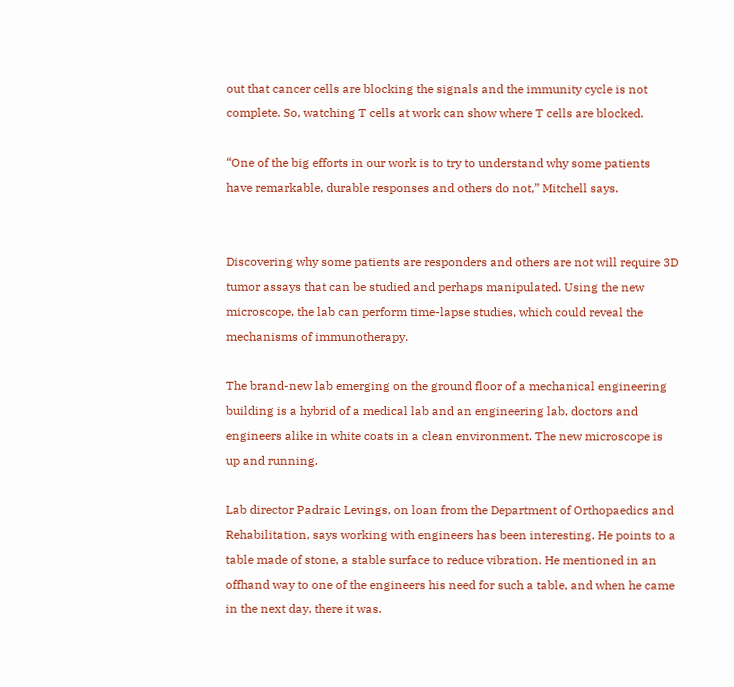out that cancer cells are blocking the signals and the immunity cycle is not complete. So, watching T cells at work can show where T cells are blocked.

“One of the big efforts in our work is to try to understand why some patients have remarkable, durable responses and others do not,” Mitchell says.


Discovering why some patients are responders and others are not will require 3D tumor assays that can be studied and perhaps manipulated. Using the new microscope, the lab can perform time-lapse studies, which could reveal the mechanisms of immunotherapy.

The brand-new lab emerging on the ground floor of a mechanical engineering building is a hybrid of a medical lab and an engineering lab, doctors and engineers alike in white coats in a clean environment. The new microscope is up and running.

Lab director Padraic Levings, on loan from the Department of Orthopaedics and Rehabilitation, says working with engineers has been interesting. He points to a table made of stone, a stable surface to reduce vibration. He mentioned in an offhand way to one of the engineers his need for such a table, and when he came in the next day, there it was.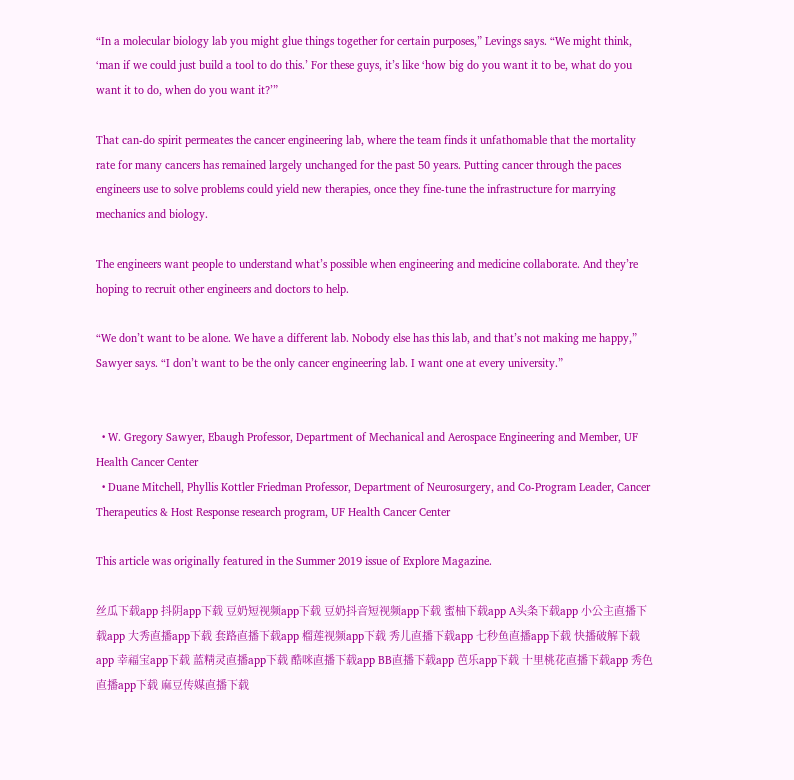“In a molecular biology lab you might glue things together for certain purposes,” Levings says. “We might think, ‘man if we could just build a tool to do this.’ For these guys, it’s like ‘how big do you want it to be, what do you want it to do, when do you want it?’”

That can-do spirit permeates the cancer engineering lab, where the team finds it unfathomable that the mortality rate for many cancers has remained largely unchanged for the past 50 years. Putting cancer through the paces engineers use to solve problems could yield new therapies, once they fine-tune the infrastructure for marrying mechanics and biology.

The engineers want people to understand what’s possible when engineering and medicine collaborate. And they’re hoping to recruit other engineers and doctors to help.

“We don’t want to be alone. We have a different lab. Nobody else has this lab, and that’s not making me happy,” Sawyer says. “I don’t want to be the only cancer engineering lab. I want one at every university.”


  • W. Gregory Sawyer, Ebaugh Professor, Department of Mechanical and Aerospace Engineering and Member, UF Health Cancer Center
  • Duane Mitchell, Phyllis Kottler Friedman Professor, Department of Neurosurgery, and Co-Program Leader, Cancer Therapeutics & Host Response research program, UF Health Cancer Center

This article was originally featured in the Summer 2019 issue of Explore Magazine.

丝瓜下载app 抖阴app下载 豆奶短视频app下载 豆奶抖音短视频app下载 蜜柚下载app A头条下载app 小公主直播下载app 大秀直播app下载 套路直播下载app 榴莲视频app下载 秀儿直播下载app 七秒鱼直播app下载 快播破解下载app 幸福宝app下载 蓝精灵直播app下载 酷咪直播下载app BB直播下载app 芭乐app下载 十里桃花直播下载app 秀色直播app下载 麻豆传媒直播下载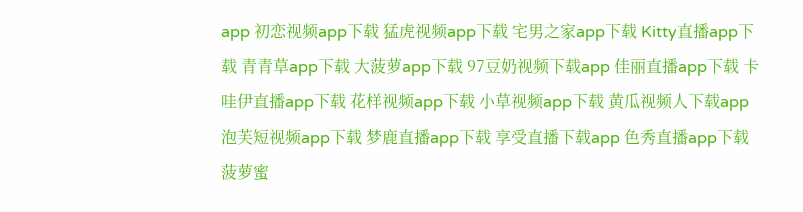app 初恋视频app下载 猛虎视频app下载 宅男之家app下载 Kitty直播app下载 青青草app下载 大菠萝app下载 97豆奶视频下载app 佳丽直播app下载 卡哇伊直播app下载 花样视频app下载 小草视频app下载 黄瓜视频人下载app 泡芙短视频app下载 梦鹿直播app下载 享受直播下载app 色秀直播app下载 菠萝蜜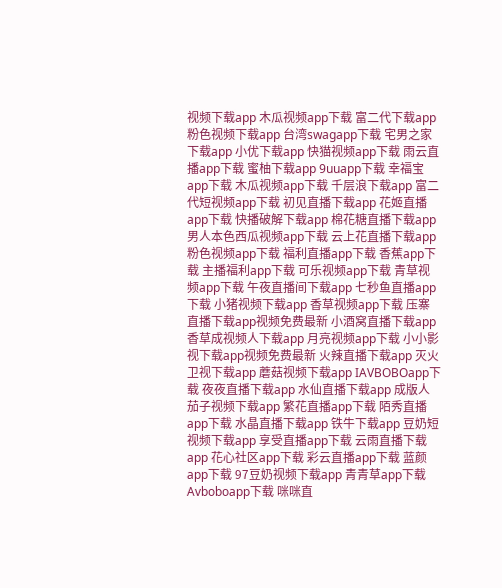视频下载app 木瓜视频app下载 富二代下载app 粉色视频下载app 台湾swagapp下载 宅男之家下载app 小优下载app 快猫视频app下载 雨云直播app下载 蜜柚下载app 9uuapp下载 幸福宝app下载 木瓜视频app下载 千层浪下载app 富二代短视频app下载 初见直播下载app 花姬直播app下载 快播破解下载app 棉花糖直播下载app 男人本色西瓜视频app下载 云上花直播下载app 粉色视频app下载 福利直播app下载 香蕉app下载 主播福利app下载 可乐视频app下载 青草视频app下载 午夜直播间下载app 七秒鱼直播app下载 小猪视频下载app 香草视频app下载 压寨直播下载app视频免费最新 小酒窝直播下载app 香草成视频人下载app 月亮视频app下载 小小影视下载app视频免费最新 火辣直播下载app 灭火卫视下载app 蘑菇视频下载app IAVBOBOapp下载 夜夜直播下载app 水仙直播下载app 成版人茄子视频下载app 繁花直播app下载 陌秀直播app下载 水晶直播下载app 铁牛下载app 豆奶短视频下载app 享受直播app下载 云雨直播下载app 花心社区app下载 彩云直播app下载 蓝颜app下载 97豆奶视频下载app 青青草app下载 Avboboapp下载 咪咪直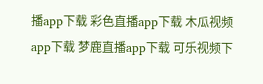播app下载 彩色直播app下载 木瓜视频app下载 梦鹿直播app下载 可乐视频下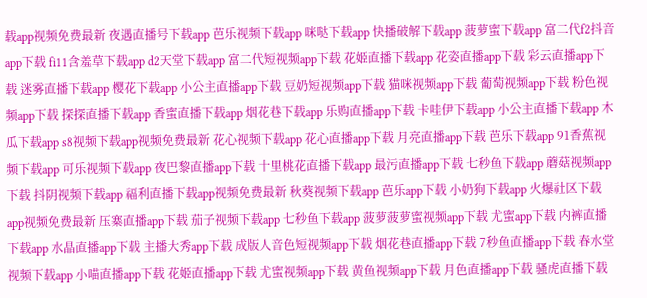载app视频免费最新 夜遇直播号下载app 芭乐视频下载app 咪哒下载app 快播破解下载app 菠萝蜜下载app 富二代f2抖音app下载 fi11含羞草下载app d2天堂下载app 富二代短视频app下载 花姬直播下载app 花姿直播app下载 彩云直播app下载 迷雾直播下载app 樱花下载app 小公主直播app下载 豆奶短视频app下载 猫咪视频app下载 葡萄视频app下载 粉色视频app下载 探探直播下载app 香蜜直播下载app 烟花巷下载app 乐购直播app下载 卡哇伊下载app 小公主直播下载app 木瓜下载app s8视频下载app视频免费最新 花心视频下载app 花心直播app下载 月亮直播app下载 芭乐下载app 91香蕉视频下载app 可乐视频下载app 夜巴黎直播app下载 十里桃花直播下载app 最污直播app下载 七秒鱼下载app 蘑菇视频app下载 抖阴视频下载app 福利直播下载app视频免费最新 秋葵视频下载app 芭乐app下载 小奶狗下载app 火爆社区下载app视频免费最新 压寨直播app下载 茄子视频下载app 七秒鱼下载app 菠萝菠萝蜜视频app下载 尤蜜app下载 内裤直播下载app 水晶直播app下载 主播大秀app下载 成版人音色短视频app下载 烟花巷直播app下载 7秒鱼直播app下载 春水堂视频下载app 小喵直播app下载 花姬直播app下载 尤蜜视频app下载 黄鱼视频app下载 月色直播app下载 骚虎直播下载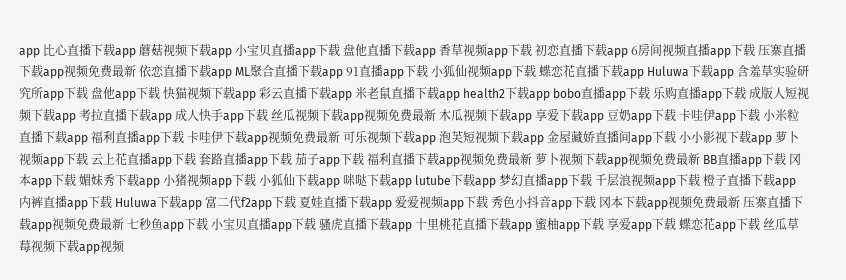app 比心直播下载app 蘑菇视频下载app 小宝贝直播app下载 盘他直播下载app 香草视频app下载 初恋直播下载app 6房间视频直播app下载 压寨直播下载app视频免费最新 依恋直播下载app ML聚合直播下载app 91直播app下载 小狐仙视频app下载 蝶恋花直播下载app Huluwa下载app 含羞草实验研究所app下载 盘他app下载 快猫视频下载app 彩云直播下载app 米老鼠直播下载app health2下载app bobo直播app下载 乐购直播app下载 成版人短视频下载app 考拉直播下载app 成人快手app下载 丝瓜视频下载app视频免费最新 木瓜视频下载app 享爱下载app 豆奶app下载 卡哇伊app下载 小米粒直播下载app 福利直播app下载 卡哇伊下载app视频免费最新 可乐视频下载app 泡芙短视频下载app 金屋藏娇直播间app下载 小小影视下载app 萝卜视频app下载 云上花直播app下载 套路直播app下载 茄子app下载 福利直播下载app视频免费最新 萝卜视频下载app视频免费最新 BB直播app下载 冈本app下载 媚妹秀下载app 小猪视频app下载 小狐仙下载app 咪哒下载app lutube下载app 梦幻直播app下载 千层浪视频app下载 橙子直播下载app 内裤直播app下载 Huluwa下载app 富二代f2app下载 夏娃直播下载app 爱爱视频app下载 秀色小抖音app下载 冈本下载app视频免费最新 压寨直播下载app视频免费最新 七秒鱼app下载 小宝贝直播app下载 骚虎直播下载app 十里桃花直播下载app 蜜柚app下载 享爱app下载 蝶恋花app下载 丝瓜草莓视频下载app视频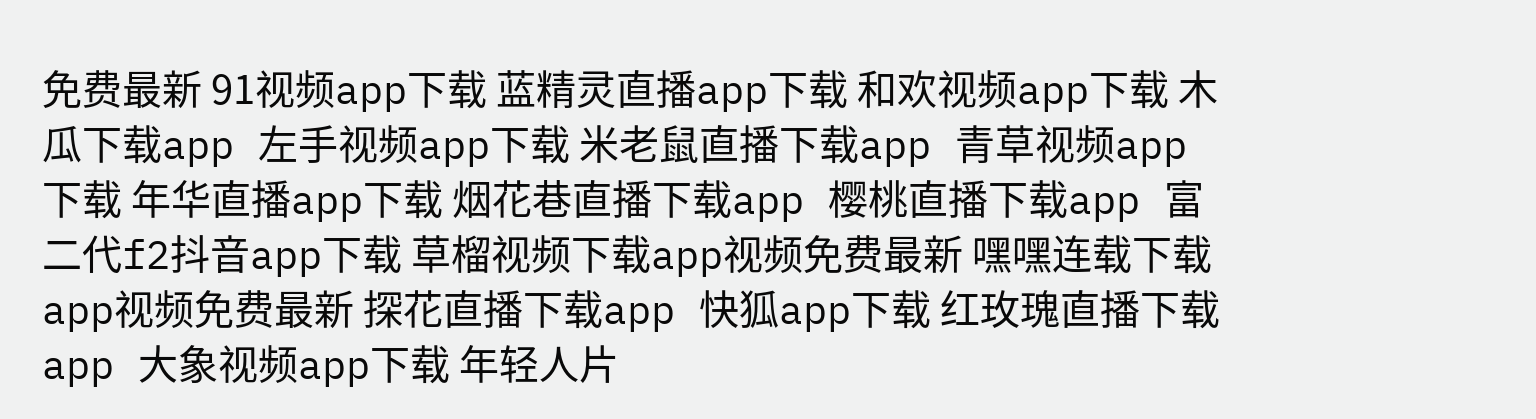免费最新 91视频app下载 蓝精灵直播app下载 和欢视频app下载 木瓜下载app 左手视频app下载 米老鼠直播下载app 青草视频app下载 年华直播app下载 烟花巷直播下载app 樱桃直播下载app 富二代f2抖音app下载 草榴视频下载app视频免费最新 嘿嘿连载下载app视频免费最新 探花直播下载app 快狐app下载 红玫瑰直播下载app 大象视频app下载 年轻人片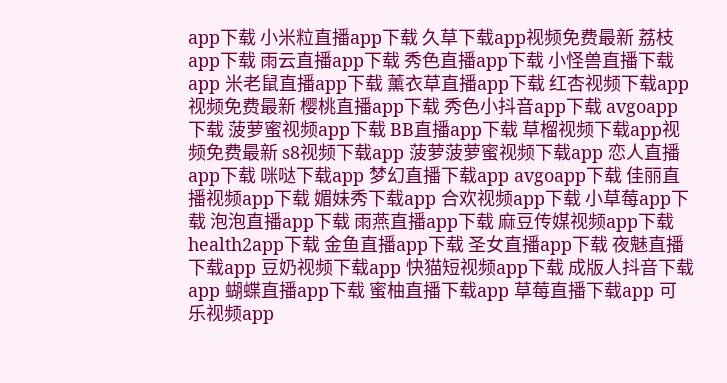app下载 小米粒直播app下载 久草下载app视频免费最新 荔枝app下载 雨云直播app下载 秀色直播app下载 小怪兽直播下载app 米老鼠直播app下载 薰衣草直播app下载 红杏视频下载app视频免费最新 樱桃直播app下载 秀色小抖音app下载 avgoapp下载 菠萝蜜视频app下载 BB直播app下载 草榴视频下载app视频免费最新 s8视频下载app 菠萝菠萝蜜视频下载app 恋人直播app下载 咪哒下载app 梦幻直播下载app avgoapp下载 佳丽直播视频app下载 媚妹秀下载app 合欢视频app下载 小草莓app下载 泡泡直播app下载 雨燕直播app下载 麻豆传媒视频app下载 health2app下载 金鱼直播app下载 圣女直播app下载 夜魅直播下载app 豆奶视频下载app 快猫短视频app下载 成版人抖音下载app 蝴蝶直播app下载 蜜柚直播下载app 草莓直播下载app 可乐视频app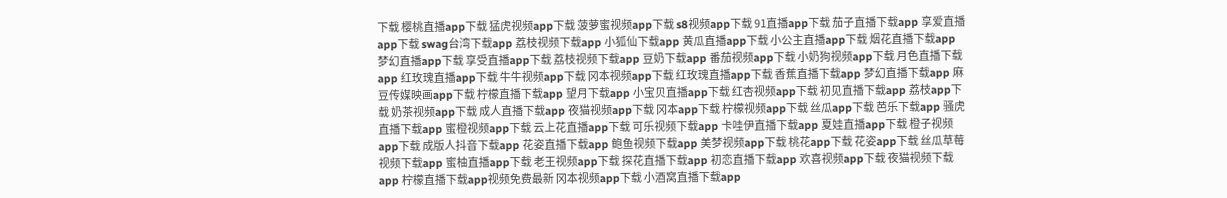下载 樱桃直播app下载 猛虎视频app下载 菠萝蜜视频app下载 s8视频app下载 91直播app下载 茄子直播下载app 享爱直播app下载 swag台湾下载app 荔枝视频下载app 小狐仙下载app 黄瓜直播app下载 小公主直播app下载 烟花直播下载app 梦幻直播app下载 享受直播app下载 荔枝视频下载app 豆奶下载app 番茄视频app下载 小奶狗视频app下载 月色直播下载app 红玫瑰直播app下载 牛牛视频app下载 冈本视频app下载 红玫瑰直播app下载 香蕉直播下载app 梦幻直播下载app 麻豆传媒映画app下载 柠檬直播下载app 望月下载app 小宝贝直播app下载 红杏视频app下载 初见直播下载app 荔枝app下载 奶茶视频app下载 成人直播下载app 夜猫视频app下载 冈本app下载 柠檬视频app下载 丝瓜app下载 芭乐下载app 骚虎直播下载app 蜜橙视频app下载 云上花直播app下载 可乐视频下载app 卡哇伊直播下载app 夏娃直播app下载 橙子视频app下载 成版人抖音下载app 花姿直播下载app 鲍鱼视频下载app 美梦视频app下载 桃花app下载 花姿app下载 丝瓜草莓视频下载app 蜜柚直播app下载 老王视频app下载 探花直播下载app 初恋直播下载app 欢喜视频app下载 夜猫视频下载app 柠檬直播下载app视频免费最新 冈本视频app下载 小酒窝直播下载app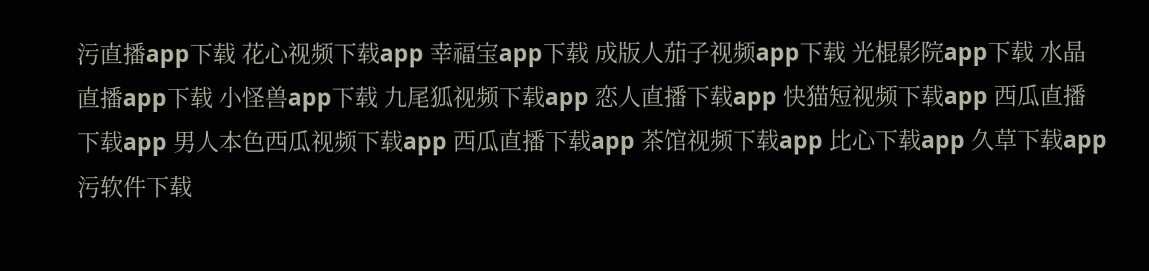污直播app下载 花心视频下载app 幸福宝app下载 成版人茄子视频app下载 光棍影院app下载 水晶直播app下载 小怪兽app下载 九尾狐视频下载app 恋人直播下载app 快猫短视频下载app 西瓜直播下载app 男人本色西瓜视频下载app 西瓜直播下载app 茶馆视频下载app 比心下载app 久草下载app 污软件下载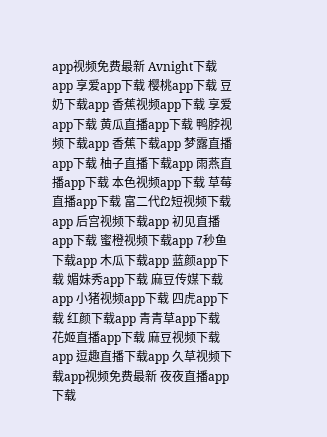app视频免费最新 Avnight下载app 享爱app下载 樱桃app下载 豆奶下载app 香蕉视频app下载 享爱app下载 黄瓜直播app下载 鸭脖视频下载app 香蕉下载app 梦露直播app下载 柚子直播下载app 雨燕直播app下载 本色视频app下载 草莓直播app下载 富二代f2短视频下载app 后宫视频下载app 初见直播app下载 蜜橙视频下载app 7秒鱼下载app 木瓜下载app 蓝颜app下载 媚妹秀app下载 麻豆传媒下载app 小猪视频app下载 四虎app下载 红颜下载app 青青草app下载 花姬直播app下载 麻豆视频下载app 逗趣直播下载app 久草视频下载app视频免费最新 夜夜直播app下载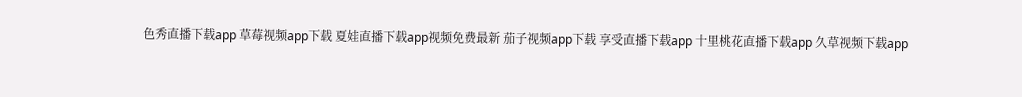色秀直播下载app 草莓视频app下载 夏娃直播下载app视频免费最新 茄子视频app下载 享受直播下载app 十里桃花直播下载app 久草视频下载app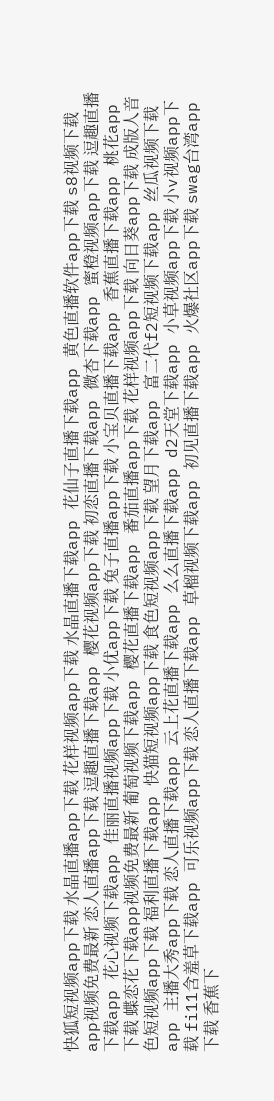快狐短视频app下载 水晶直播app下载 花样视频app下载 水晶直播下载app 花仙子直播下载app 黄色直播软件app下载 s8视频下载app视频免费最新 恋人直播app下载 逗趣直播下载app 樱花视频app下载 初恋直播下载app 微杏下载app 蜜橙视频app下载 逗趣直播下载app 花心视频下载app 佳丽直播视频app下载 小优app下载 兔子直播app下载 小宝贝直播下载app 香蕉直播下载app 桃花app下载 蝶恋花下载app视频免费最新 葡萄视频下载app 樱花直播下载app 番茄直播app下载 花样视频app下载 向日葵app下载 成版人音色短视频app下载 福利直播下载app 快猫短视频app下载 食色短视频app下载 望月下载app 富二代f2短视频下载app 丝瓜视频下载app 主播大秀app下载 恋人直播下载app 云上花直播下载app 么么直播下载app d2天堂下载app 小草视频app下载 小v视频app下载 fi11含羞草下载app 可乐视频app下载 恋人直播下载app 草榴视频下载app 初见直播下载app 火爆社区app下载 swag台湾app下载 香蕉下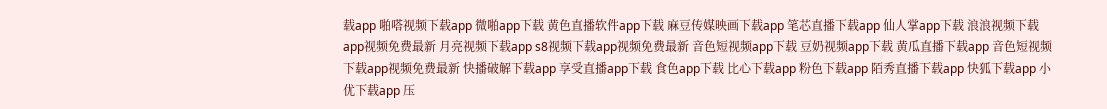载app 啪嗒视频下载app 微啪app下载 黄色直播软件app下载 麻豆传媒映画下载app 笔芯直播下载app 仙人掌app下载 浪浪视频下载app视频免费最新 月亮视频下载app s8视频下载app视频免费最新 音色短视频app下载 豆奶视频app下载 黄瓜直播下载app 音色短视频下载app视频免费最新 快播破解下载app 享受直播app下载 食色app下载 比心下载app 粉色下载app 陌秀直播下载app 快狐下载app 小优下载app 压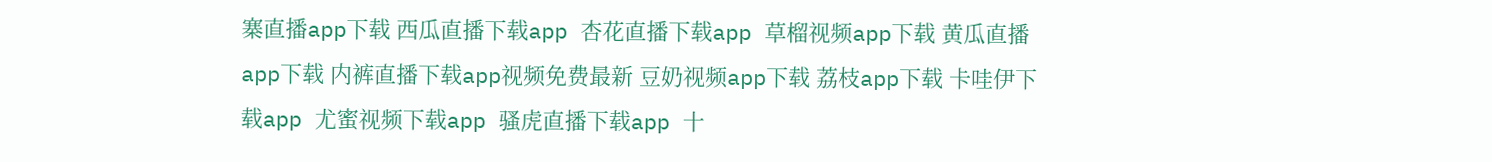寨直播app下载 西瓜直播下载app 杏花直播下载app 草榴视频app下载 黄瓜直播app下载 内裤直播下载app视频免费最新 豆奶视频app下载 荔枝app下载 卡哇伊下载app 尤蜜视频下载app 骚虎直播下载app 十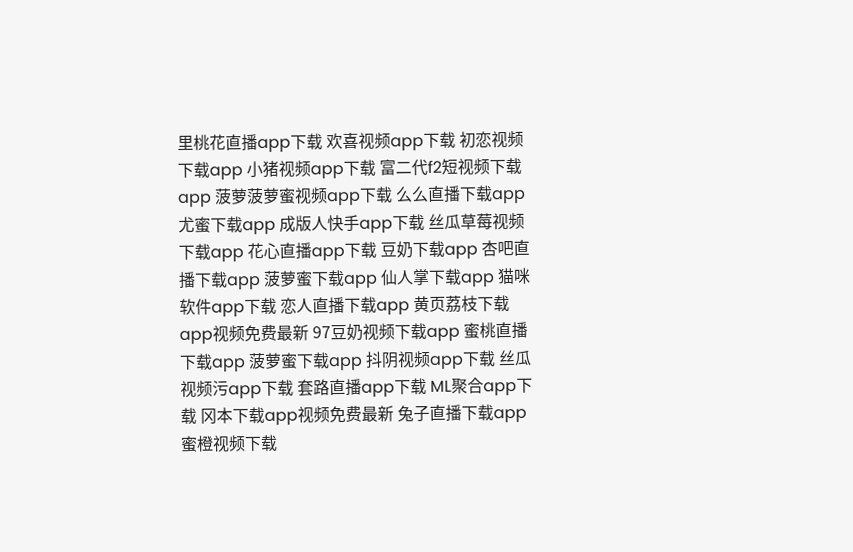里桃花直播app下载 欢喜视频app下载 初恋视频下载app 小猪视频app下载 富二代f2短视频下载app 菠萝菠萝蜜视频app下载 么么直播下载app 尤蜜下载app 成版人快手app下载 丝瓜草莓视频下载app 花心直播app下载 豆奶下载app 杏吧直播下载app 菠萝蜜下载app 仙人掌下载app 猫咪软件app下载 恋人直播下载app 黄页荔枝下载app视频免费最新 97豆奶视频下载app 蜜桃直播下载app 菠萝蜜下载app 抖阴视频app下载 丝瓜视频污app下载 套路直播app下载 ML聚合app下载 冈本下载app视频免费最新 兔子直播下载app 蜜橙视频下载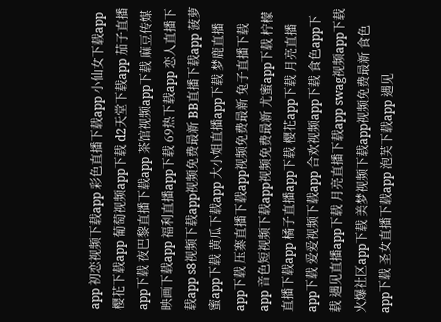app 初恋视频下载app 彩色直播下载app 小仙女下载app 樱花下载app 葡萄视频app下载 d2天堂下载app 茄子直播app下载 夜巴黎直播下载app 茶馆视频app下载 麻豆传媒映画下载app 福利直播app下载 69热下载app 恋人直播下载app s8视频下载app视频免费最新 BB直播下载app 菠萝蜜app下载 黄瓜下载app 大小姐直播app下载 梦鹿直播app下载 压寨直播下载app视频免费最新 兔子直播下载app 音色短视频下载app视频免费最新 尤蜜app下载 柠檬直播下载app 橘子直播app下载 樱花app下载 月亮直播app下载 爱爱视频下载app 合欢视频app下载 食色app下载 遇见直播app下载 月亮直播下载app swag视频app下载 火爆社区app下载 美梦视频下载app视频免费最新 食色app下载 圣女直播下载app 泡芙下载app 遇见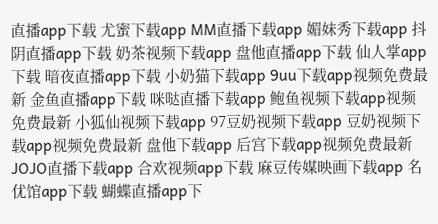直播app下载 尤蜜下载app MM直播下载app 媚妹秀下载app 抖阴直播app下载 奶茶视频下载app 盘他直播app下载 仙人掌app下载 暗夜直播app下载 小奶猫下载app 9uu下载app视频免费最新 金鱼直播app下载 咪哒直播下载app 鲍鱼视频下载app视频免费最新 小狐仙视频下载app 97豆奶视频下载app 豆奶视频下载app视频免费最新 盘他下载app 后宫下载app视频免费最新 JOJO直播下载app 合欢视频app下载 麻豆传媒映画下载app 名优馆app下载 蝴蝶直播app下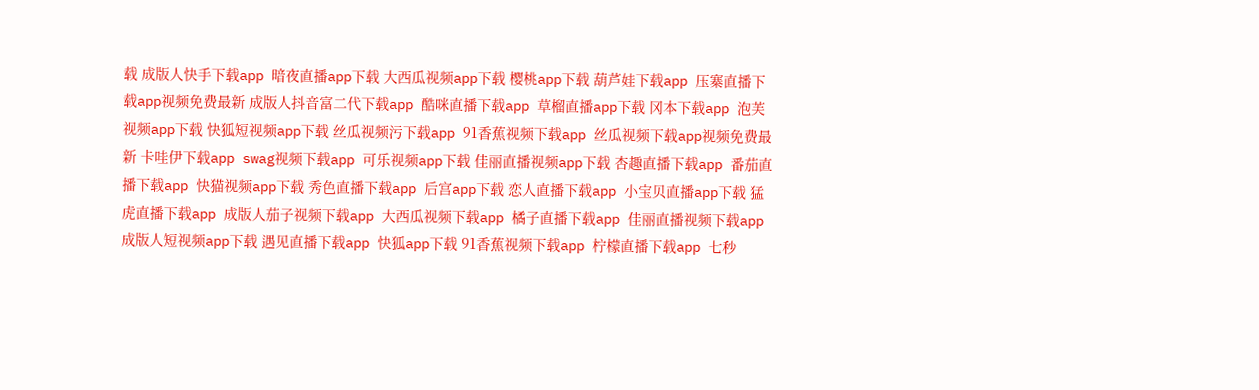载 成版人快手下载app 暗夜直播app下载 大西瓜视频app下载 樱桃app下载 葫芦娃下载app 压寨直播下载app视频免费最新 成版人抖音富二代下载app 酷咪直播下载app 草榴直播app下载 冈本下载app 泡芙视频app下载 快狐短视频app下载 丝瓜视频污下载app 91香蕉视频下载app 丝瓜视频下载app视频免费最新 卡哇伊下载app swag视频下载app 可乐视频app下载 佳丽直播视频app下载 杏趣直播下载app 番茄直播下载app 快猫视频app下载 秀色直播下载app 后宫app下载 恋人直播下载app 小宝贝直播app下载 猛虎直播下载app 成版人茄子视频下载app 大西瓜视频下载app 橘子直播下载app 佳丽直播视频下载app 成版人短视频app下载 遇见直播下载app 快狐app下载 91香蕉视频下载app 柠檬直播下载app 七秒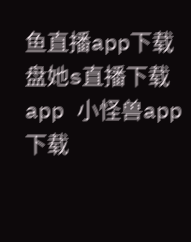鱼直播app下载 盘她s直播下载app 小怪兽app下载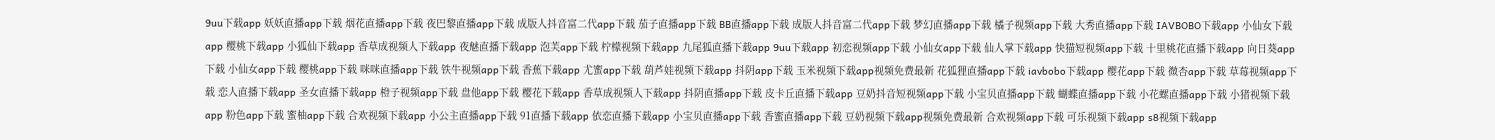9uu下载app 妖妖直播app下载 烟花直播app下载 夜巴黎直播app下载 成版人抖音富二代app下载 茄子直播app下载 BB直播app下载 成版人抖音富二代app下载 梦幻直播app下载 橘子视频app下载 大秀直播app下载 IAVBOBO下载app 小仙女下载app 樱桃下载app 小狐仙下载app 香草成视频人下载app 夜魅直播下载app 泡芙app下载 柠檬视频下载app 九尾狐直播下载app 9uu下载app 初恋视频app下载 小仙女app下载 仙人掌下载app 快猫短视频app下载 十里桃花直播下载app 向日葵app下载 小仙女app下载 樱桃app下载 咪咪直播app下载 铁牛视频app下载 香蕉下载app 尤蜜app下载 葫芦娃视频下载app 抖阴app下载 玉米视频下载app视频免费最新 花狐狸直播app下载 iavbobo下载app 樱花app下载 微杏app下载 草莓视频app下载 恋人直播下载app 圣女直播下载app 橙子视频app下载 盘他app下载 樱花下载app 香草成视频人下载app 抖阴直播app下载 皮卡丘直播下载app 豆奶抖音短视频app下载 小宝贝直播app下载 蝴蝶直播app下载 小花螺直播app下载 小猪视频下载app 粉色app下载 蜜柚app下载 合欢视频下载app 小公主直播app下载 91直播下载app 依恋直播下载app 小宝贝直播app下载 香蜜直播app下载 豆奶视频下载app视频免费最新 合欢视频app下载 可乐视频下载app s8视频下载app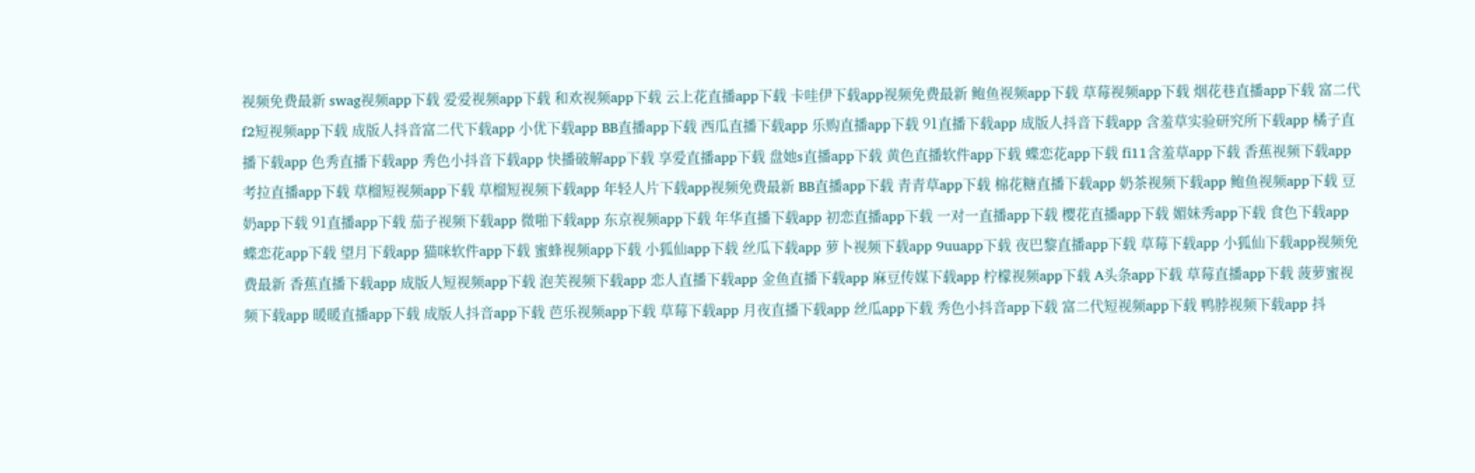视频免费最新 swag视频app下载 爱爱视频app下载 和欢视频app下载 云上花直播app下载 卡哇伊下载app视频免费最新 鲍鱼视频app下载 草莓视频app下载 烟花巷直播app下载 富二代f2短视频app下载 成版人抖音富二代下载app 小优下载app BB直播app下载 西瓜直播下载app 乐购直播app下载 91直播下载app 成版人抖音下载app 含羞草实验研究所下载app 橘子直播下载app 色秀直播下载app 秀色小抖音下载app 快播破解app下载 享爱直播app下载 盘她s直播app下载 黄色直播软件app下载 蝶恋花app下载 fi11含羞草app下载 香蕉视频下载app 考拉直播app下载 草榴短视频app下载 草榴短视频下载app 年轻人片下载app视频免费最新 BB直播app下载 青青草app下载 棉花糖直播下载app 奶茶视频下载app 鲍鱼视频app下载 豆奶app下载 91直播app下载 茄子视频下载app 微啪下载app 东京视频app下载 年华直播下载app 初恋直播app下载 一对一直播app下载 樱花直播app下载 媚妹秀app下载 食色下载app 蝶恋花app下载 望月下载app 猫咪软件app下载 蜜蜂视频app下载 小狐仙app下载 丝瓜下载app 萝卜视频下载app 9uuapp下载 夜巴黎直播app下载 草莓下载app 小狐仙下载app视频免费最新 香蕉直播下载app 成版人短视频app下载 泡芙视频下载app 恋人直播下载app 金鱼直播下载app 麻豆传媒下载app 柠檬视频app下载 A头条app下载 草莓直播app下载 菠萝蜜视频下载app 暖暖直播app下载 成版人抖音app下载 芭乐视频app下载 草莓下载app 月夜直播下载app 丝瓜app下载 秀色小抖音app下载 富二代短视频app下载 鸭脖视频下载app 抖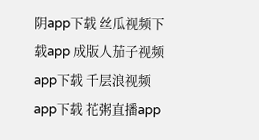阴app下载 丝瓜视频下载app 成版人茄子视频app下载 千层浪视频app下载 花粥直播app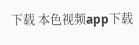下载 本色视频app下载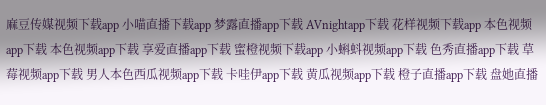麻豆传媒视频下载app 小喵直播下载app 梦露直播app下载 AVnightapp下载 花样视频下载app 本色视频app下载 本色视频app下载 享爱直播app下载 蜜橙视频下载app 小蝌蚪视频app下载 色秀直播app下载 草莓视频app下载 男人本色西瓜视频app下载 卡哇伊app下载 黄瓜视频app下载 橙子直播app下载 盘她直播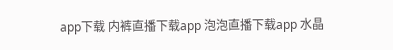app下载 内裤直播下载app 泡泡直播下载app 水晶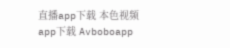直播app下载 本色视频app下载 Avboboapp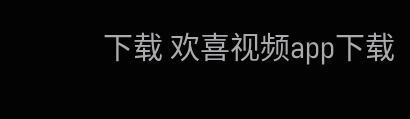下载 欢喜视频app下载